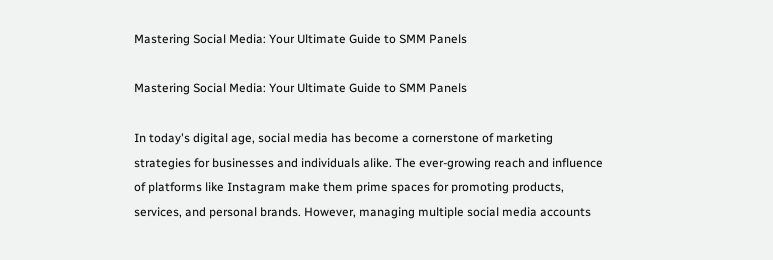Mastering Social Media: Your Ultimate Guide to SMM Panels

Mastering Social Media: Your Ultimate Guide to SMM Panels

In today's digital age, social media has become a cornerstone of marketing strategies for businesses and individuals alike. The ever-growing reach and influence of platforms like Instagram make them prime spaces for promoting products, services, and personal brands. However, managing multiple social media accounts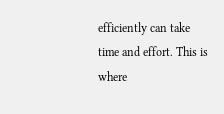efficiently can take time and effort. This is where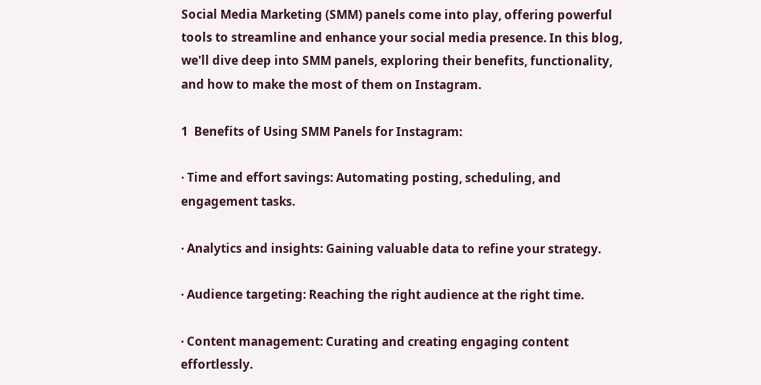Social Media Marketing (SMM) panels come into play, offering powerful tools to streamline and enhance your social media presence. In this blog, we'll dive deep into SMM panels, exploring their benefits, functionality, and how to make the most of them on Instagram.

1  Benefits of Using SMM Panels for Instagram:

· Time and effort savings: Automating posting, scheduling, and engagement tasks.

· Analytics and insights: Gaining valuable data to refine your strategy.

· Audience targeting: Reaching the right audience at the right time.

· Content management: Curating and creating engaging content effortlessly.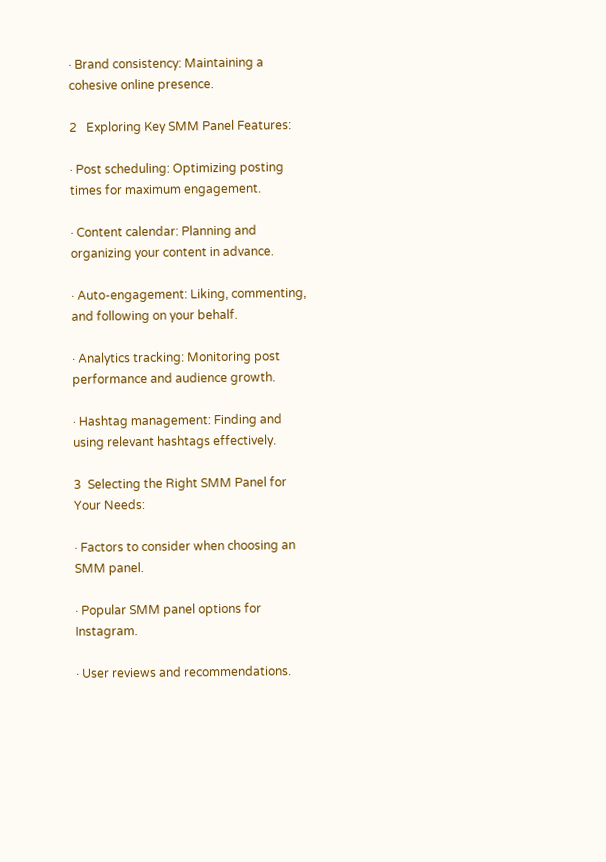· Brand consistency: Maintaining a cohesive online presence.

2   Exploring Key SMM Panel Features:

· Post scheduling: Optimizing posting times for maximum engagement.

· Content calendar: Planning and organizing your content in advance.

· Auto-engagement: Liking, commenting, and following on your behalf.

· Analytics tracking: Monitoring post performance and audience growth.

· Hashtag management: Finding and using relevant hashtags effectively.

3  Selecting the Right SMM Panel for Your Needs:

· Factors to consider when choosing an SMM panel.

· Popular SMM panel options for Instagram.

· User reviews and recommendations.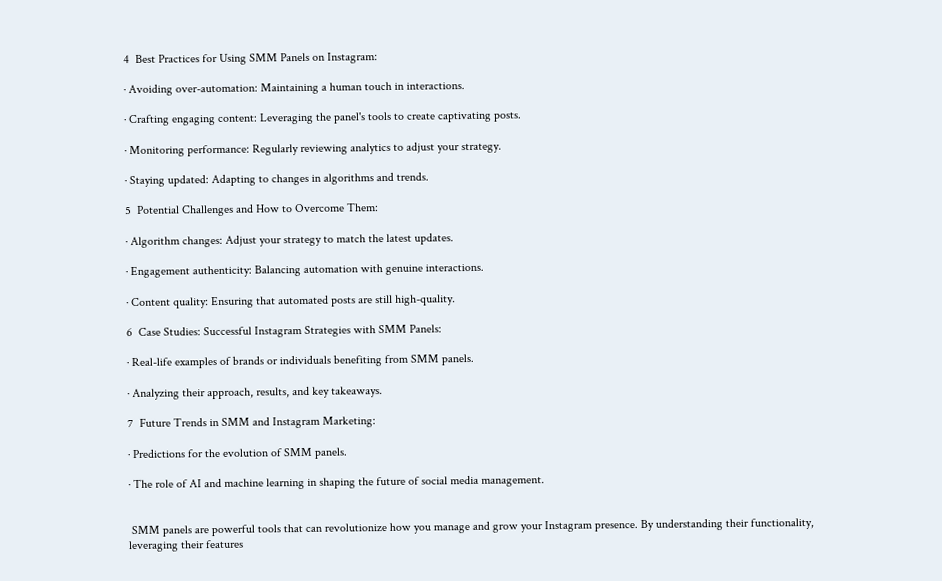4  Best Practices for Using SMM Panels on Instagram:

· Avoiding over-automation: Maintaining a human touch in interactions.

· Crafting engaging content: Leveraging the panel's tools to create captivating posts.

· Monitoring performance: Regularly reviewing analytics to adjust your strategy.

· Staying updated: Adapting to changes in algorithms and trends.

5  Potential Challenges and How to Overcome Them:

· Algorithm changes: Adjust your strategy to match the latest updates.

· Engagement authenticity: Balancing automation with genuine interactions.

· Content quality: Ensuring that automated posts are still high-quality.

6  Case Studies: Successful Instagram Strategies with SMM Panels:

· Real-life examples of brands or individuals benefiting from SMM panels.

· Analyzing their approach, results, and key takeaways.

7  Future Trends in SMM and Instagram Marketing:

· Predictions for the evolution of SMM panels.

· The role of AI and machine learning in shaping the future of social media management.


 SMM panels are powerful tools that can revolutionize how you manage and grow your Instagram presence. By understanding their functionality, leveraging their features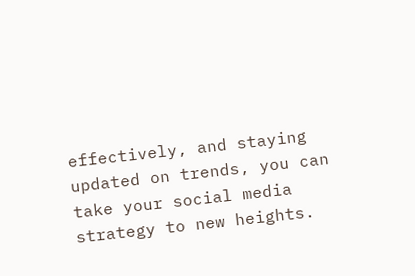effectively, and staying updated on trends, you can take your social media strategy to new heights.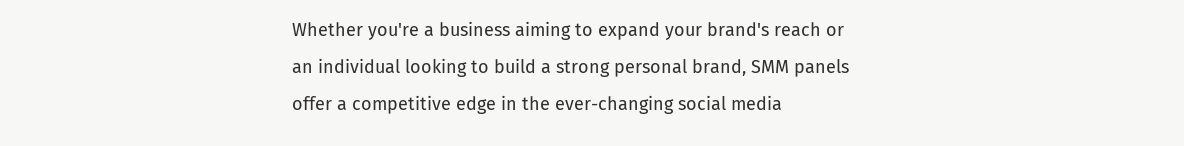Whether you're a business aiming to expand your brand's reach or an individual looking to build a strong personal brand, SMM panels offer a competitive edge in the ever-changing social media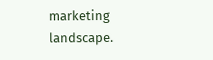marketing landscape.